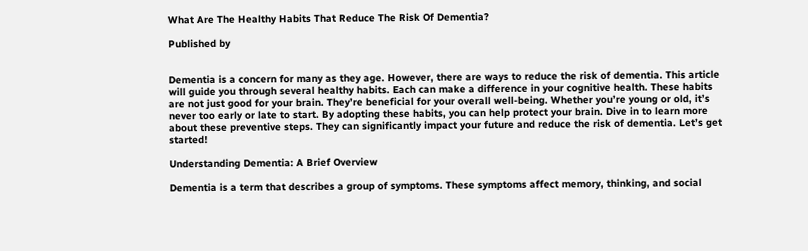What Are The Healthy Habits That Reduce The Risk Of Dementia?

Published by


Dementia is a concern for many as they age. However, there are ways to reduce the risk of dementia. This article will guide you through several healthy habits. Each can make a difference in your cognitive health. These habits are not just good for your brain. They’re beneficial for your overall well-being. Whether you’re young or old, it’s never too early or late to start. By adopting these habits, you can help protect your brain. Dive in to learn more about these preventive steps. They can significantly impact your future and reduce the risk of dementia. Let’s get started!

Understanding Dementia: A Brief Overview

Dementia is a term that describes a group of symptoms. These symptoms affect memory, thinking, and social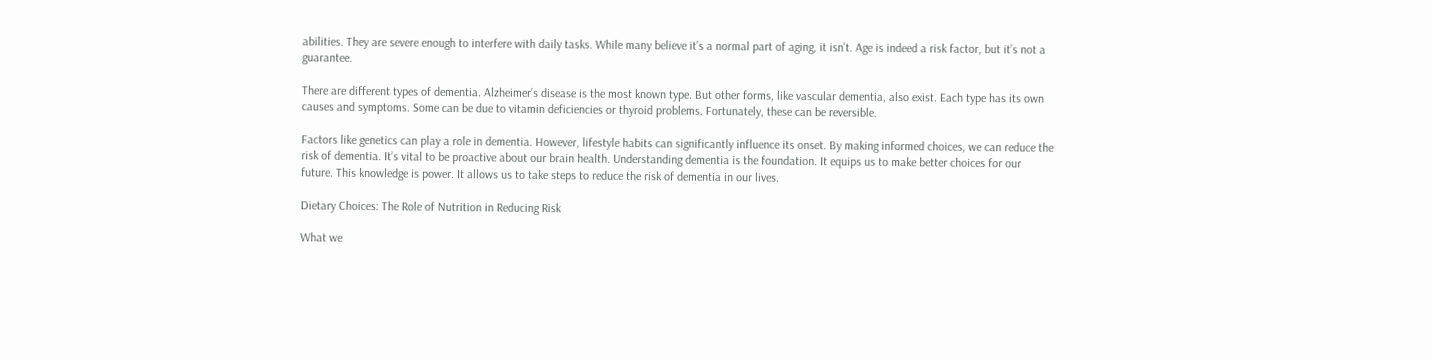abilities. They are severe enough to interfere with daily tasks. While many believe it’s a normal part of aging, it isn’t. Age is indeed a risk factor, but it’s not a guarantee.

There are different types of dementia. Alzheimer’s disease is the most known type. But other forms, like vascular dementia, also exist. Each type has its own causes and symptoms. Some can be due to vitamin deficiencies or thyroid problems. Fortunately, these can be reversible.

Factors like genetics can play a role in dementia. However, lifestyle habits can significantly influence its onset. By making informed choices, we can reduce the risk of dementia. It’s vital to be proactive about our brain health. Understanding dementia is the foundation. It equips us to make better choices for our future. This knowledge is power. It allows us to take steps to reduce the risk of dementia in our lives.

Dietary Choices: The Role of Nutrition in Reducing Risk

What we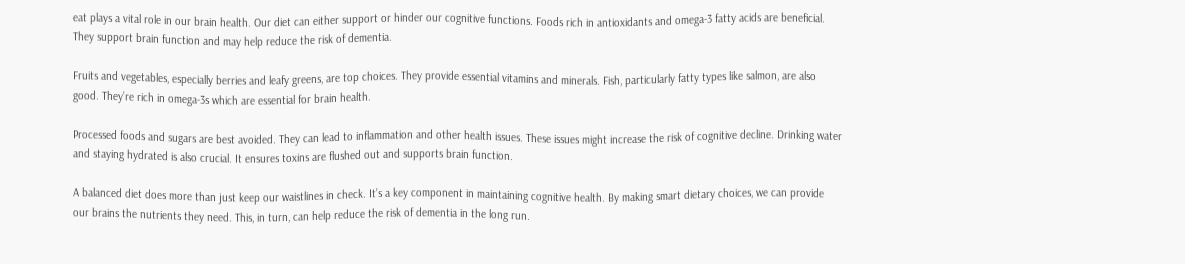eat plays a vital role in our brain health. Our diet can either support or hinder our cognitive functions. Foods rich in antioxidants and omega-3 fatty acids are beneficial. They support brain function and may help reduce the risk of dementia.

Fruits and vegetables, especially berries and leafy greens, are top choices. They provide essential vitamins and minerals. Fish, particularly fatty types like salmon, are also good. They’re rich in omega-3s which are essential for brain health.

Processed foods and sugars are best avoided. They can lead to inflammation and other health issues. These issues might increase the risk of cognitive decline. Drinking water and staying hydrated is also crucial. It ensures toxins are flushed out and supports brain function.

A balanced diet does more than just keep our waistlines in check. It’s a key component in maintaining cognitive health. By making smart dietary choices, we can provide our brains the nutrients they need. This, in turn, can help reduce the risk of dementia in the long run.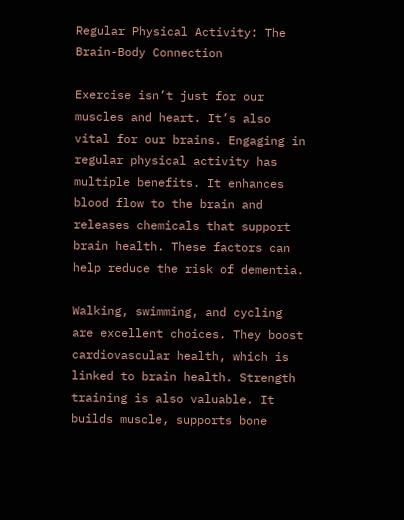Regular Physical Activity: The Brain-Body Connection

Exercise isn’t just for our muscles and heart. It’s also vital for our brains. Engaging in regular physical activity has multiple benefits. It enhances blood flow to the brain and releases chemicals that support brain health. These factors can help reduce the risk of dementia.

Walking, swimming, and cycling are excellent choices. They boost cardiovascular health, which is linked to brain health. Strength training is also valuable. It builds muscle, supports bone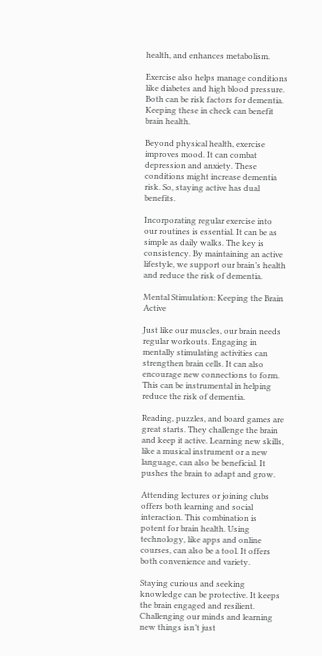health, and enhances metabolism.

Exercise also helps manage conditions like diabetes and high blood pressure. Both can be risk factors for dementia. Keeping these in check can benefit brain health.

Beyond physical health, exercise improves mood. It can combat depression and anxiety. These conditions might increase dementia risk. So, staying active has dual benefits.

Incorporating regular exercise into our routines is essential. It can be as simple as daily walks. The key is consistency. By maintaining an active lifestyle, we support our brain’s health and reduce the risk of dementia.

Mental Stimulation: Keeping the Brain Active

Just like our muscles, our brain needs regular workouts. Engaging in mentally stimulating activities can strengthen brain cells. It can also encourage new connections to form. This can be instrumental in helping reduce the risk of dementia.

Reading, puzzles, and board games are great starts. They challenge the brain and keep it active. Learning new skills, like a musical instrument or a new language, can also be beneficial. It pushes the brain to adapt and grow.

Attending lectures or joining clubs offers both learning and social interaction. This combination is potent for brain health. Using technology, like apps and online courses, can also be a tool. It offers both convenience and variety.

Staying curious and seeking knowledge can be protective. It keeps the brain engaged and resilient. Challenging our minds and learning new things isn’t just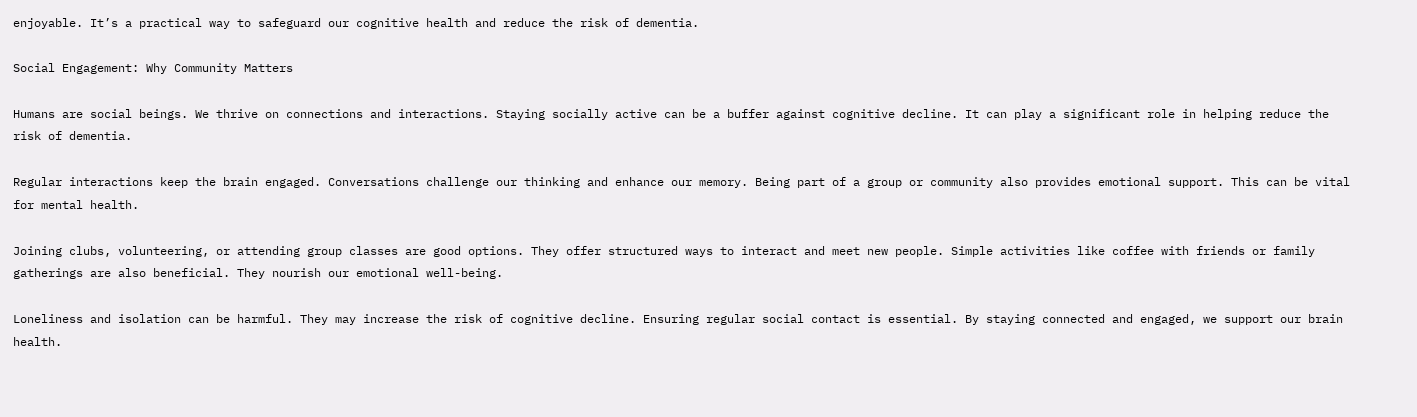enjoyable. It’s a practical way to safeguard our cognitive health and reduce the risk of dementia.

Social Engagement: Why Community Matters

Humans are social beings. We thrive on connections and interactions. Staying socially active can be a buffer against cognitive decline. It can play a significant role in helping reduce the risk of dementia.

Regular interactions keep the brain engaged. Conversations challenge our thinking and enhance our memory. Being part of a group or community also provides emotional support. This can be vital for mental health.

Joining clubs, volunteering, or attending group classes are good options. They offer structured ways to interact and meet new people. Simple activities like coffee with friends or family gatherings are also beneficial. They nourish our emotional well-being.

Loneliness and isolation can be harmful. They may increase the risk of cognitive decline. Ensuring regular social contact is essential. By staying connected and engaged, we support our brain health.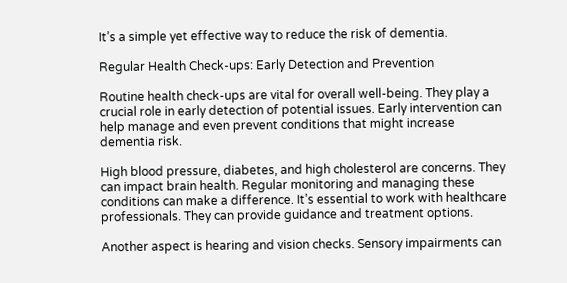It’s a simple yet effective way to reduce the risk of dementia.

Regular Health Check-ups: Early Detection and Prevention

Routine health check-ups are vital for overall well-being. They play a crucial role in early detection of potential issues. Early intervention can help manage and even prevent conditions that might increase dementia risk.

High blood pressure, diabetes, and high cholesterol are concerns. They can impact brain health. Regular monitoring and managing these conditions can make a difference. It’s essential to work with healthcare professionals. They can provide guidance and treatment options.

Another aspect is hearing and vision checks. Sensory impairments can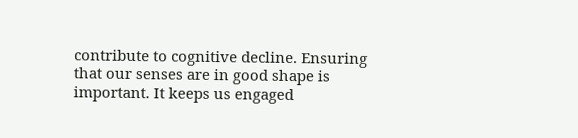contribute to cognitive decline. Ensuring that our senses are in good shape is important. It keeps us engaged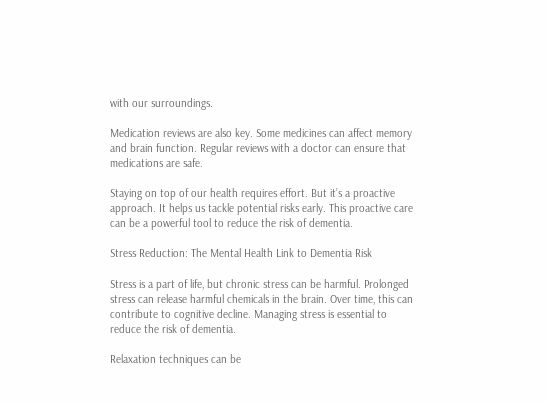with our surroundings.

Medication reviews are also key. Some medicines can affect memory and brain function. Regular reviews with a doctor can ensure that medications are safe.

Staying on top of our health requires effort. But it’s a proactive approach. It helps us tackle potential risks early. This proactive care can be a powerful tool to reduce the risk of dementia.

Stress Reduction: The Mental Health Link to Dementia Risk

Stress is a part of life, but chronic stress can be harmful. Prolonged stress can release harmful chemicals in the brain. Over time, this can contribute to cognitive decline. Managing stress is essential to reduce the risk of dementia.

Relaxation techniques can be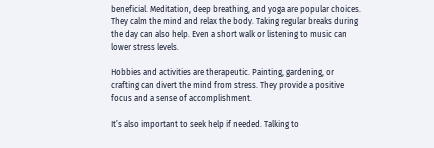beneficial. Meditation, deep breathing, and yoga are popular choices. They calm the mind and relax the body. Taking regular breaks during the day can also help. Even a short walk or listening to music can lower stress levels.

Hobbies and activities are therapeutic. Painting, gardening, or crafting can divert the mind from stress. They provide a positive focus and a sense of accomplishment.

It’s also important to seek help if needed. Talking to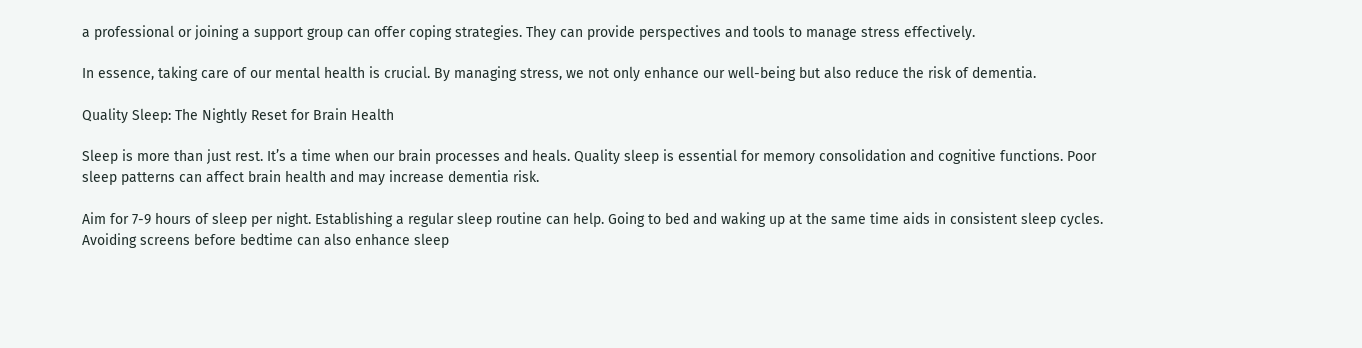a professional or joining a support group can offer coping strategies. They can provide perspectives and tools to manage stress effectively.

In essence, taking care of our mental health is crucial. By managing stress, we not only enhance our well-being but also reduce the risk of dementia.

Quality Sleep: The Nightly Reset for Brain Health

Sleep is more than just rest. It’s a time when our brain processes and heals. Quality sleep is essential for memory consolidation and cognitive functions. Poor sleep patterns can affect brain health and may increase dementia risk.

Aim for 7-9 hours of sleep per night. Establishing a regular sleep routine can help. Going to bed and waking up at the same time aids in consistent sleep cycles. Avoiding screens before bedtime can also enhance sleep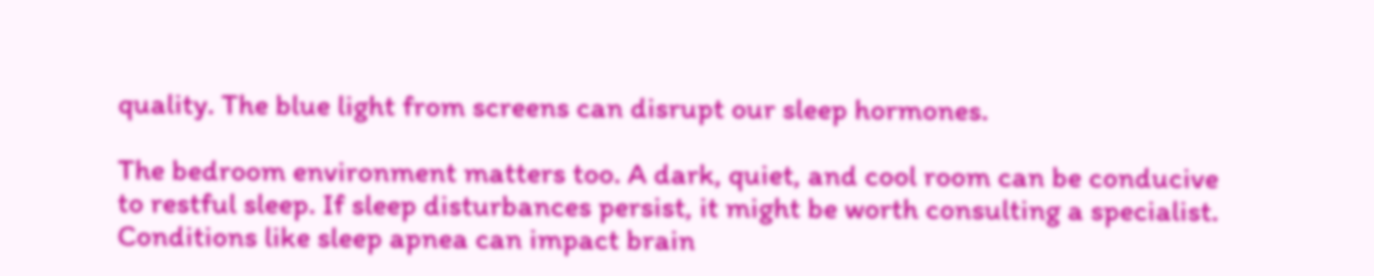quality. The blue light from screens can disrupt our sleep hormones.

The bedroom environment matters too. A dark, quiet, and cool room can be conducive to restful sleep. If sleep disturbances persist, it might be worth consulting a specialist. Conditions like sleep apnea can impact brain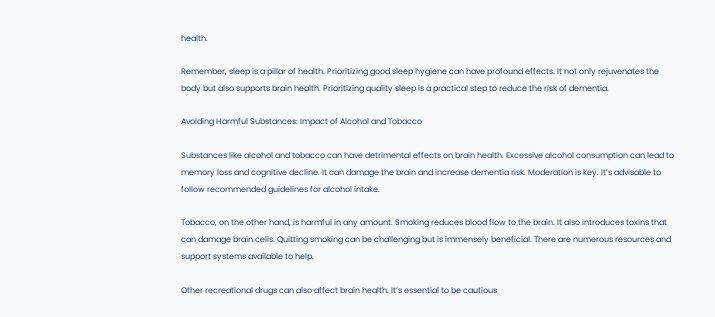health.

Remember, sleep is a pillar of health. Prioritizing good sleep hygiene can have profound effects. It not only rejuvenates the body but also supports brain health. Prioritizing quality sleep is a practical step to reduce the risk of dementia.

Avoiding Harmful Substances: Impact of Alcohol and Tobacco

Substances like alcohol and tobacco can have detrimental effects on brain health. Excessive alcohol consumption can lead to memory loss and cognitive decline. It can damage the brain and increase dementia risk. Moderation is key. It’s advisable to follow recommended guidelines for alcohol intake.

Tobacco, on the other hand, is harmful in any amount. Smoking reduces blood flow to the brain. It also introduces toxins that can damage brain cells. Quitting smoking can be challenging but is immensely beneficial. There are numerous resources and support systems available to help.

Other recreational drugs can also affect brain health. It’s essential to be cautious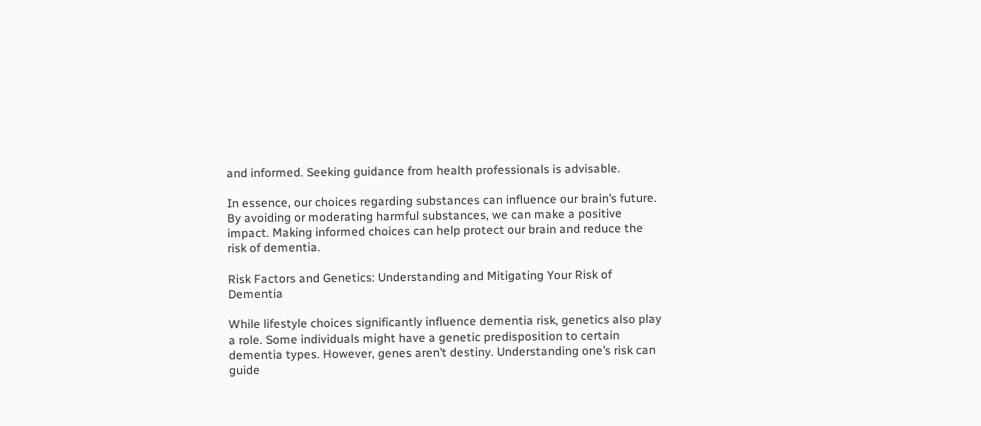and informed. Seeking guidance from health professionals is advisable.

In essence, our choices regarding substances can influence our brain’s future. By avoiding or moderating harmful substances, we can make a positive impact. Making informed choices can help protect our brain and reduce the risk of dementia.

Risk Factors and Genetics: Understanding and Mitigating Your Risk of Dementia

While lifestyle choices significantly influence dementia risk, genetics also play a role. Some individuals might have a genetic predisposition to certain dementia types. However, genes aren’t destiny. Understanding one’s risk can guide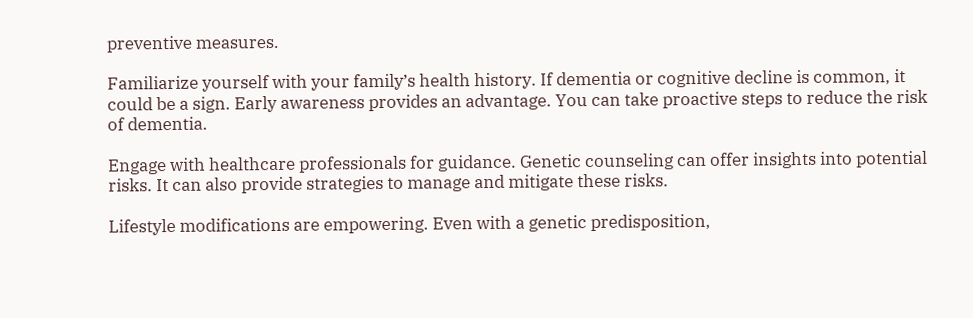preventive measures.

Familiarize yourself with your family’s health history. If dementia or cognitive decline is common, it could be a sign. Early awareness provides an advantage. You can take proactive steps to reduce the risk of dementia.

Engage with healthcare professionals for guidance. Genetic counseling can offer insights into potential risks. It can also provide strategies to manage and mitigate these risks.

Lifestyle modifications are empowering. Even with a genetic predisposition,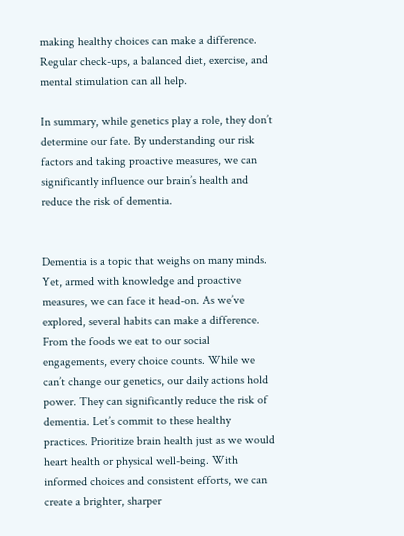making healthy choices can make a difference. Regular check-ups, a balanced diet, exercise, and mental stimulation can all help.

In summary, while genetics play a role, they don’t determine our fate. By understanding our risk factors and taking proactive measures, we can significantly influence our brain’s health and reduce the risk of dementia.


Dementia is a topic that weighs on many minds. Yet, armed with knowledge and proactive measures, we can face it head-on. As we’ve explored, several habits can make a difference. From the foods we eat to our social engagements, every choice counts. While we can’t change our genetics, our daily actions hold power. They can significantly reduce the risk of dementia. Let’s commit to these healthy practices. Prioritize brain health just as we would heart health or physical well-being. With informed choices and consistent efforts, we can create a brighter, sharper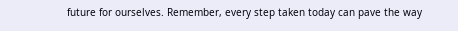future for ourselves. Remember, every step taken today can pave the way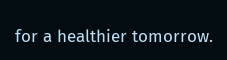for a healthier tomorrow.